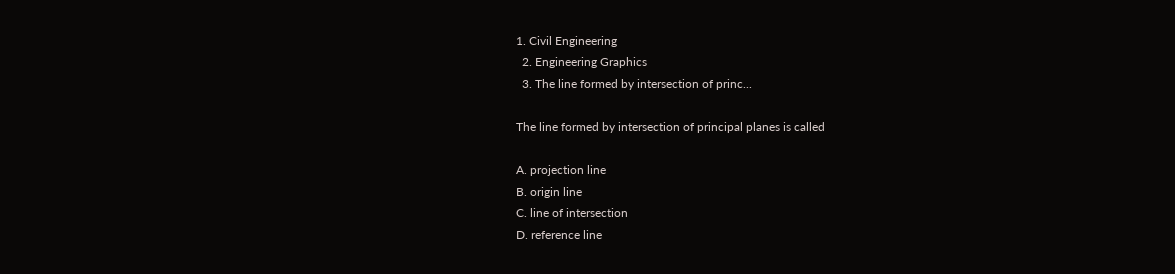1. Civil Engineering
  2. Engineering Graphics
  3. The line formed by intersection of princ...

The line formed by intersection of principal planes is called

A. projection line
B. origin line
C. line of intersection
D. reference line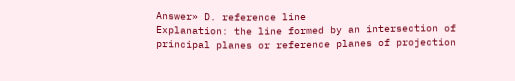Answer» D. reference line
Explanation: the line formed by an intersection of principal planes or reference planes of projection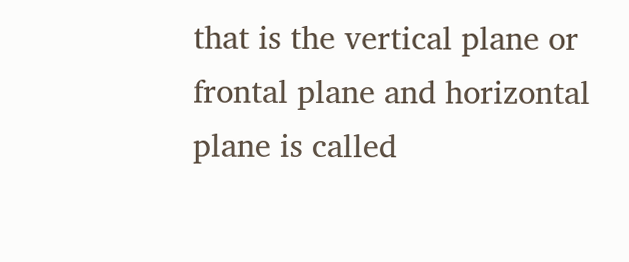that is the vertical plane or frontal plane and horizontal plane is called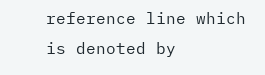reference line which is denoted by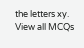the letters xy.
View all MCQs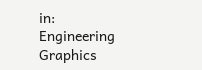in:   Engineering Graphics